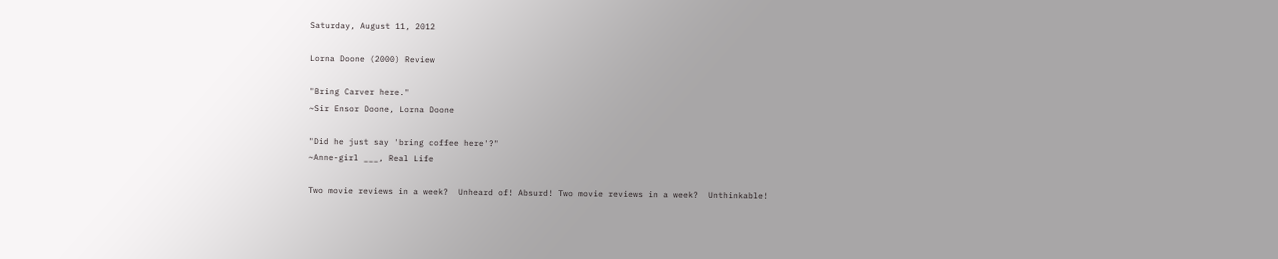Saturday, August 11, 2012

Lorna Doone (2000) Review

"Bring Carver here."
~Sir Ensor Doone, Lorna Doone

"Did he just say 'bring coffee here'?"
~Anne-girl ___, Real Life

Two movie reviews in a week?  Unheard of! Absurd! Two movie reviews in a week?  Unthinkable!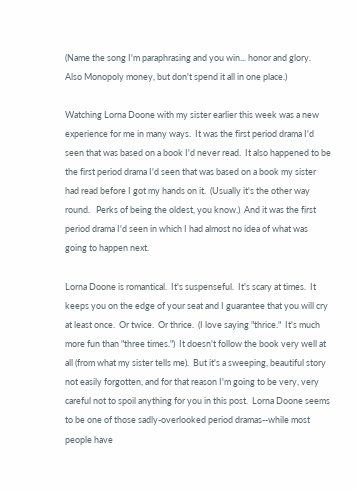(Name the song I'm paraphrasing and you win... honor and glory.   Also Monopoly money, but don't spend it all in one place.)

Watching Lorna Doone with my sister earlier this week was a new experience for me in many ways.  It was the first period drama I'd seen that was based on a book I'd never read.  It also happened to be the first period drama I'd seen that was based on a book my sister had read before I got my hands on it.  (Usually it's the other way round.   Perks of being the oldest, you know.)  And it was the first period drama I'd seen in which I had almost no idea of what was going to happen next.

Lorna Doone is romantical.  It's suspenseful.  It's scary at times.  It keeps you on the edge of your seat and I guarantee that you will cry at least once.  Or twice.  Or thrice.  (I love saying "thrice."  It's much more fun than "three times.")  It doesn't follow the book very well at all (from what my sister tells me).  But it's a sweeping, beautiful story not easily forgotten, and for that reason I'm going to be very, very careful not to spoil anything for you in this post.  Lorna Doone seems to be one of those sadly-overlooked period dramas--while most people have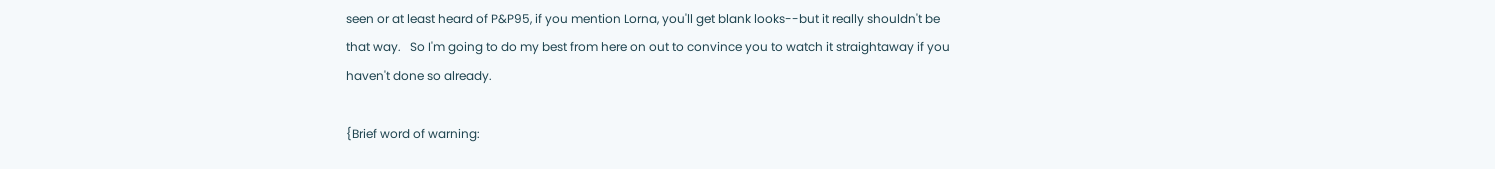seen or at least heard of P&P95, if you mention Lorna, you'll get blank looks--but it really shouldn't be that way.   So I'm going to do my best from here on out to convince you to watch it straightaway if you haven't done so already.

{Brief word of warning: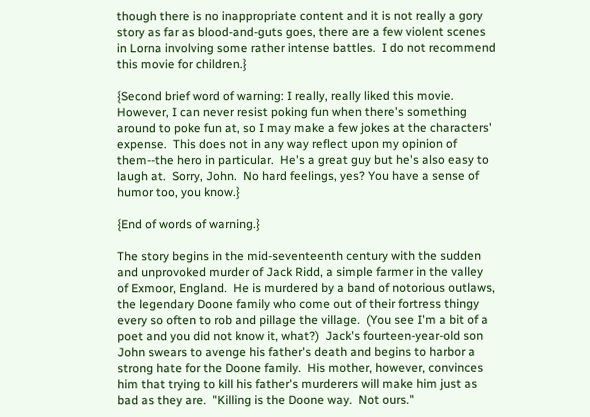though there is no inappropriate content and it is not really a gory story as far as blood-and-guts goes, there are a few violent scenes in Lorna involving some rather intense battles.  I do not recommend this movie for children.}

{Second brief word of warning: I really, really liked this movie.  However, I can never resist poking fun when there's something around to poke fun at, so I may make a few jokes at the characters' expense.  This does not in any way reflect upon my opinion of them--the hero in particular.  He's a great guy but he's also easy to laugh at.  Sorry, John.  No hard feelings, yes? You have a sense of humor too, you know.}

{End of words of warning.}

The story begins in the mid-seventeenth century with the sudden and unprovoked murder of Jack Ridd, a simple farmer in the valley of Exmoor, England.  He is murdered by a band of notorious outlaws, the legendary Doone family who come out of their fortress thingy every so often to rob and pillage the village.  (You see I'm a bit of a poet and you did not know it, what?)  Jack's fourteen-year-old son John swears to avenge his father's death and begins to harbor a strong hate for the Doone family.  His mother, however, convinces him that trying to kill his father's murderers will make him just as bad as they are.  "Killing is the Doone way.  Not ours."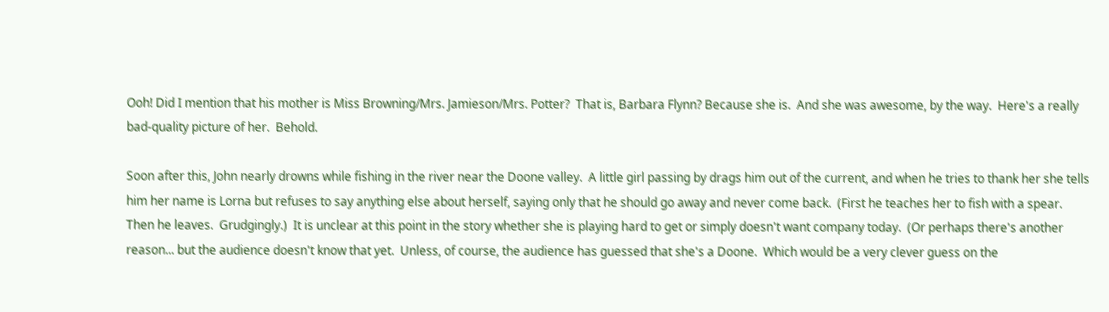Ooh! Did I mention that his mother is Miss Browning/Mrs. Jamieson/Mrs. Potter?  That is, Barbara Flynn? Because she is.  And she was awesome, by the way.  Here's a really bad-quality picture of her.  Behold.

Soon after this, John nearly drowns while fishing in the river near the Doone valley.  A little girl passing by drags him out of the current, and when he tries to thank her she tells him her name is Lorna but refuses to say anything else about herself, saying only that he should go away and never come back.  (First he teaches her to fish with a spear.  Then he leaves.  Grudgingly.)  It is unclear at this point in the story whether she is playing hard to get or simply doesn't want company today.  (Or perhaps there's another reason... but the audience doesn't know that yet.  Unless, of course, the audience has guessed that she's a Doone.  Which would be a very clever guess on the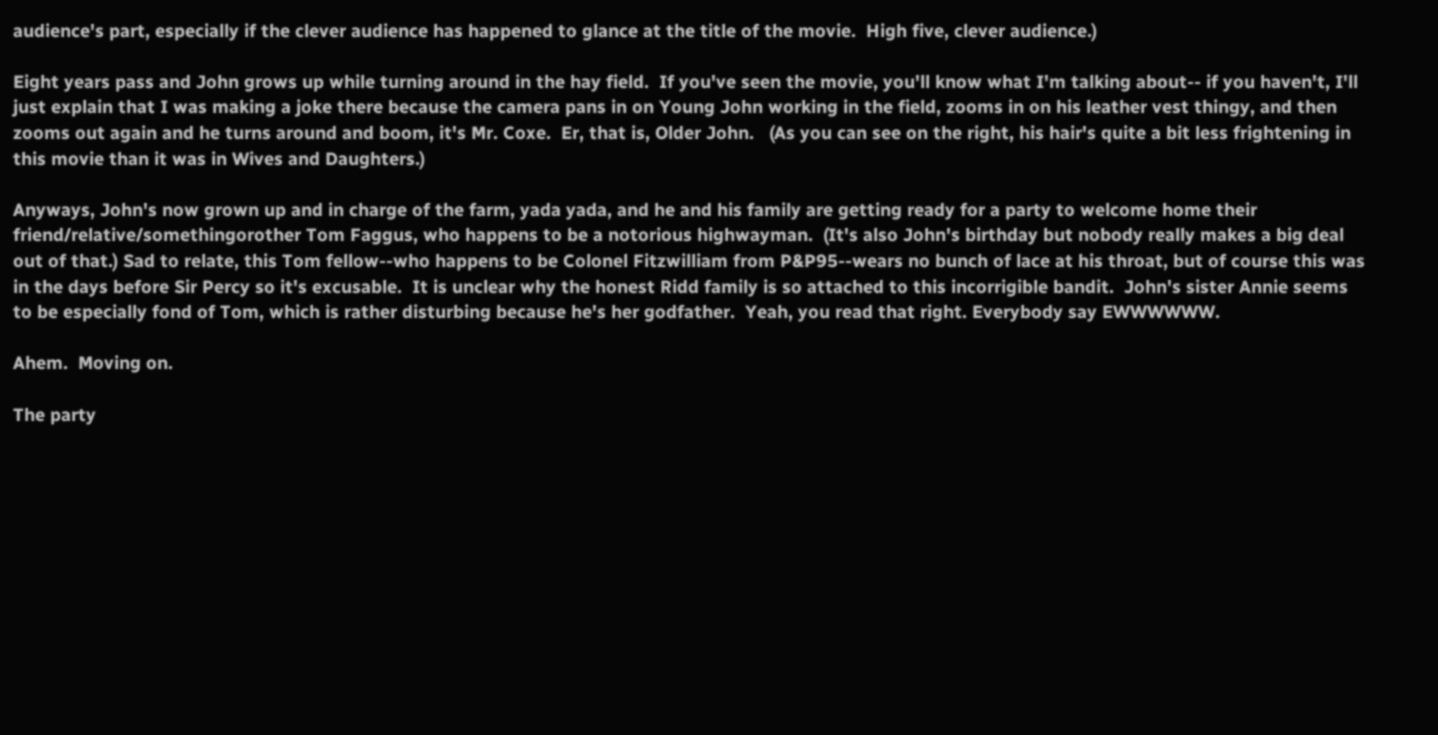audience's part, especially if the clever audience has happened to glance at the title of the movie.  High five, clever audience.)

Eight years pass and John grows up while turning around in the hay field.  If you've seen the movie, you'll know what I'm talking about-- if you haven't, I'll just explain that I was making a joke there because the camera pans in on Young John working in the field, zooms in on his leather vest thingy, and then zooms out again and he turns around and boom, it's Mr. Coxe.  Er, that is, Older John.   (As you can see on the right, his hair's quite a bit less frightening in this movie than it was in Wives and Daughters.)

Anyways, John's now grown up and in charge of the farm, yada yada, and he and his family are getting ready for a party to welcome home their friend/relative/somethingorother Tom Faggus, who happens to be a notorious highwayman.  (It's also John's birthday but nobody really makes a big deal out of that.) Sad to relate, this Tom fellow--who happens to be Colonel Fitzwilliam from P&P95--wears no bunch of lace at his throat, but of course this was in the days before Sir Percy so it's excusable.  It is unclear why the honest Ridd family is so attached to this incorrigible bandit.  John's sister Annie seems to be especially fond of Tom, which is rather disturbing because he's her godfather.  Yeah, you read that right. Everybody say EWWWWWW.

Ahem.  Moving on.

The party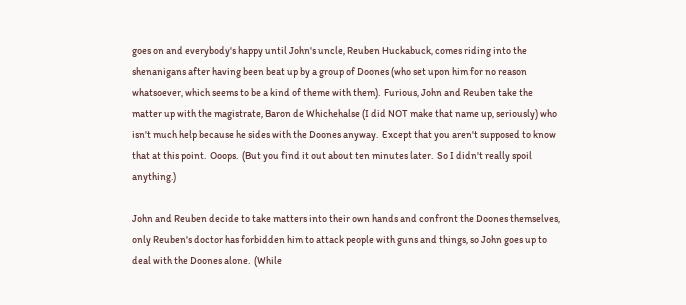goes on and everybody's happy until John's uncle, Reuben Huckabuck, comes riding into the shenanigans after having been beat up by a group of Doones (who set upon him for no reason whatsoever, which seems to be a kind of theme with them).  Furious, John and Reuben take the matter up with the magistrate, Baron de Whichehalse (I did NOT make that name up, seriously) who isn't much help because he sides with the Doones anyway.  Except that you aren't supposed to know that at this point.  Ooops.  (But you find it out about ten minutes later.  So I didn't really spoil anything.)

John and Reuben decide to take matters into their own hands and confront the Doones themselves, only Reuben's doctor has forbidden him to attack people with guns and things, so John goes up to deal with the Doones alone.  (While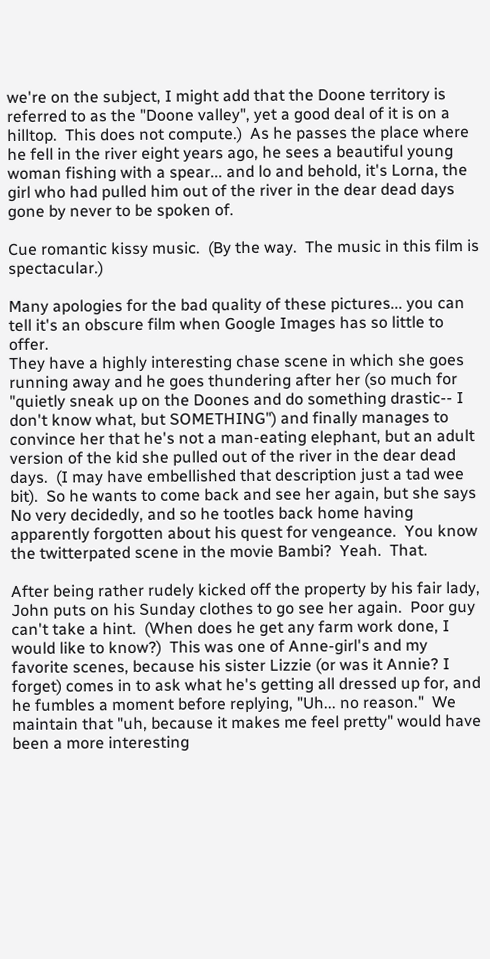we're on the subject, I might add that the Doone territory is referred to as the "Doone valley", yet a good deal of it is on a hilltop.  This does not compute.)  As he passes the place where he fell in the river eight years ago, he sees a beautiful young woman fishing with a spear... and lo and behold, it's Lorna, the girl who had pulled him out of the river in the dear dead days gone by never to be spoken of.

Cue romantic kissy music.  (By the way.  The music in this film is spectacular.)

Many apologies for the bad quality of these pictures... you can
tell it's an obscure film when Google Images has so little to offer.
They have a highly interesting chase scene in which she goes running away and he goes thundering after her (so much for "quietly sneak up on the Doones and do something drastic-- I don't know what, but SOMETHING") and finally manages to convince her that he's not a man-eating elephant, but an adult version of the kid she pulled out of the river in the dear dead days.  (I may have embellished that description just a tad wee bit).  So he wants to come back and see her again, but she says No very decidedly, and so he tootles back home having apparently forgotten about his quest for vengeance.  You know the twitterpated scene in the movie Bambi?  Yeah.  That.

After being rather rudely kicked off the property by his fair lady, John puts on his Sunday clothes to go see her again.  Poor guy can't take a hint.  (When does he get any farm work done, I would like to know?)  This was one of Anne-girl's and my favorite scenes, because his sister Lizzie (or was it Annie? I forget) comes in to ask what he's getting all dressed up for, and he fumbles a moment before replying, "Uh... no reason."  We maintain that "uh, because it makes me feel pretty" would have been a more interesting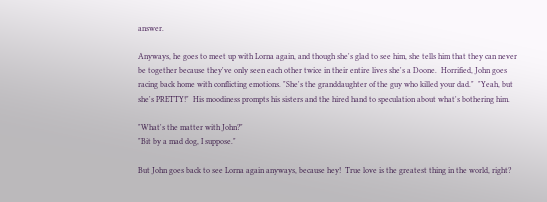answer.

Anyways, he goes to meet up with Lorna again, and though she's glad to see him, she tells him that they can never be together because they've only seen each other twice in their entire lives she's a Doone.  Horrified, John goes racing back home with conflicting emotions. "She's the granddaughter of the guy who killed your dad."  "Yeah, but she's PRETTY!"  His moodiness prompts his sisters and the hired hand to speculation about what's bothering him.

"What's the matter with John?"
"Bit by a mad dog, I suppose."

But John goes back to see Lorna again anyways, because hey!  True love is the greatest thing in the world, right?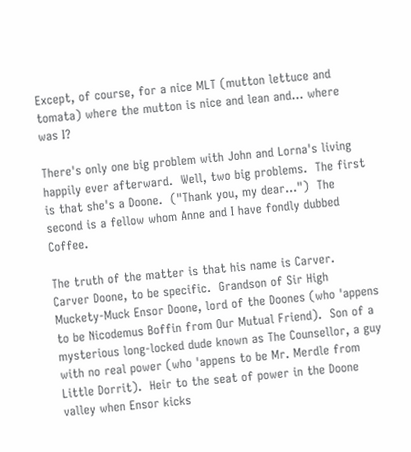Except, of course, for a nice MLT (mutton lettuce and tomata) where the mutton is nice and lean and... where was I?

There's only one big problem with John and Lorna's living happily ever afterward.  Well, two big problems.  The first is that she's a Doone.  ("Thank you, my dear...")  The second is a fellow whom Anne and I have fondly dubbed Coffee.

The truth of the matter is that his name is Carver.  Carver Doone, to be specific.  Grandson of Sir High Muckety-Muck Ensor Doone, lord of the Doones (who 'appens to be Nicodemus Boffin from Our Mutual Friend).  Son of a mysterious long-locked dude known as The Counsellor, a guy with no real power (who 'appens to be Mr. Merdle from Little Dorrit).  Heir to the seat of power in the Doone valley when Ensor kicks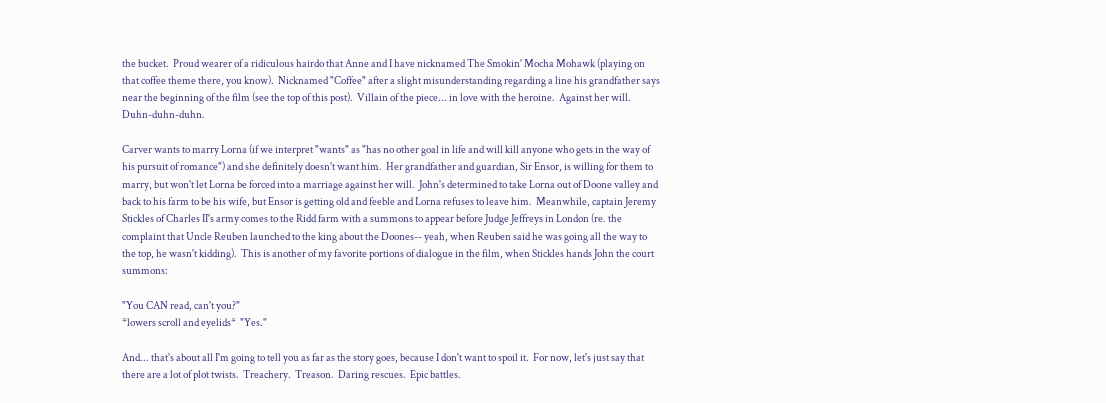the bucket.  Proud wearer of a ridiculous hairdo that Anne and I have nicknamed The Smokin' Mocha Mohawk (playing on that coffee theme there, you know).  Nicknamed "Coffee" after a slight misunderstanding regarding a line his grandfather says near the beginning of the film (see the top of this post).  Villain of the piece... in love with the heroine.  Against her will.  Duhn-duhn-duhn.

Carver wants to marry Lorna (if we interpret "wants" as "has no other goal in life and will kill anyone who gets in the way of his pursuit of romance") and she definitely doesn't want him.  Her grandfather and guardian, Sir Ensor, is willing for them to marry, but won't let Lorna be forced into a marriage against her will.  John's determined to take Lorna out of Doone valley and back to his farm to be his wife, but Ensor is getting old and feeble and Lorna refuses to leave him.  Meanwhile, captain Jeremy Stickles of Charles II's army comes to the Ridd farm with a summons to appear before Judge Jeffreys in London (re. the complaint that Uncle Reuben launched to the king about the Doones-- yeah, when Reuben said he was going all the way to the top, he wasn't kidding).  This is another of my favorite portions of dialogue in the film, when Stickles hands John the court summons:

"You CAN read, can't you?"
*lowers scroll and eyelids*  "Yes."

And... that's about all I'm going to tell you as far as the story goes, because I don't want to spoil it.  For now, let's just say that there are a lot of plot twists.  Treachery.  Treason.  Daring rescues.  Epic battles.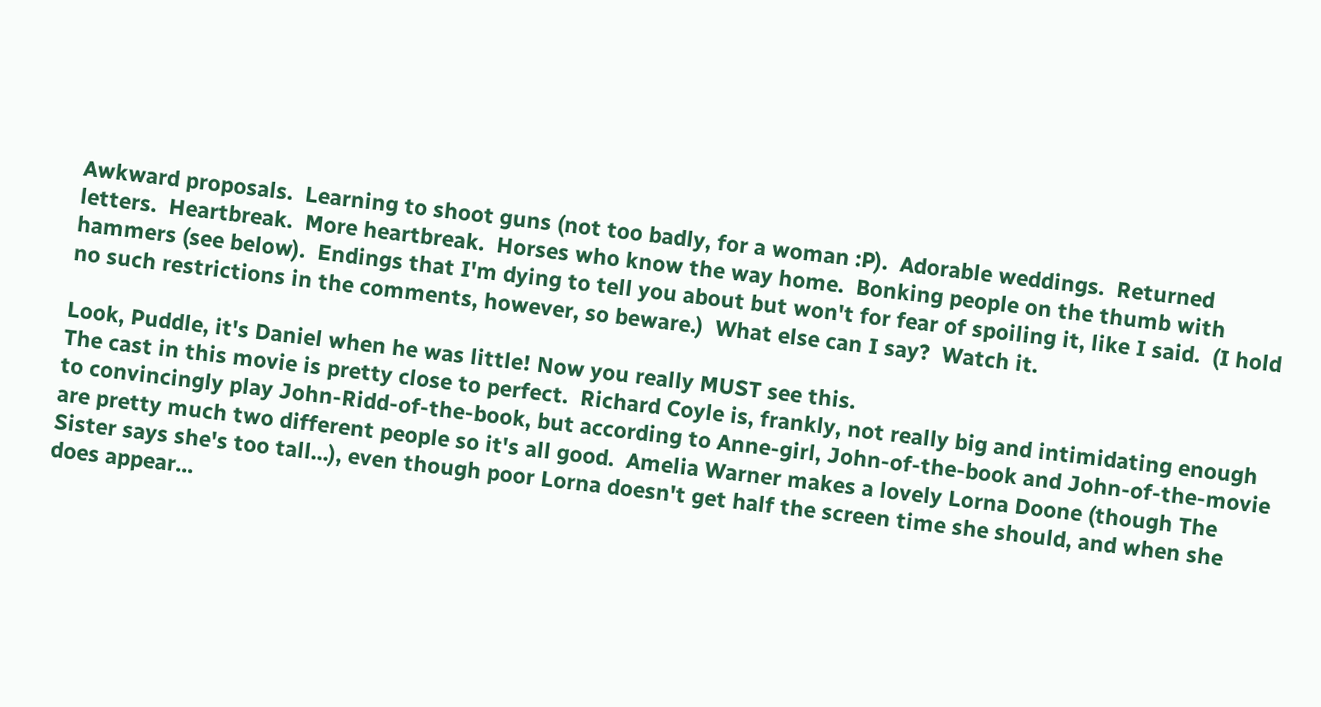Awkward proposals.  Learning to shoot guns (not too badly, for a woman :P).  Adorable weddings.  Returned letters.  Heartbreak.  More heartbreak.  Horses who know the way home.  Bonking people on the thumb with hammers (see below).  Endings that I'm dying to tell you about but won't for fear of spoiling it, like I said.  (I hold no such restrictions in the comments, however, so beware.)  What else can I say?  Watch it.

Look, Puddle, it's Daniel when he was little! Now you really MUST see this.
The cast in this movie is pretty close to perfect.  Richard Coyle is, frankly, not really big and intimidating enough to convincingly play John-Ridd-of-the-book, but according to Anne-girl, John-of-the-book and John-of-the-movie are pretty much two different people so it's all good.  Amelia Warner makes a lovely Lorna Doone (though The Sister says she's too tall...), even though poor Lorna doesn't get half the screen time she should, and when she does appear...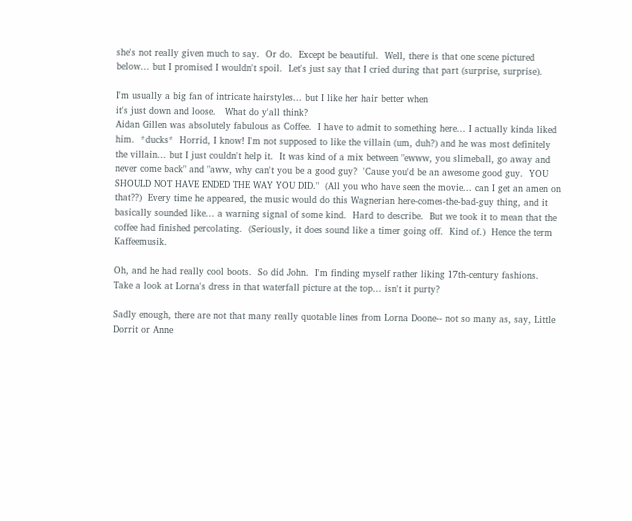she's not really given much to say.  Or do.  Except be beautiful.  Well, there is that one scene pictured below... but I promised I wouldn't spoil.  Let's just say that I cried during that part (surprise, surprise).

I'm usually a big fan of intricate hairstyles... but I like her hair better when
it's just down and loose.   What do y'all think?
Aidan Gillen was absolutely fabulous as Coffee.  I have to admit to something here... I actually kinda liked him.  *ducks*  Horrid, I know! I'm not supposed to like the villain (um, duh?) and he was most definitely the villain... but I just couldn't help it.  It was kind of a mix between "ewww, you slimeball, go away and never come back" and "aww, why can't you be a good guy?  'Cause you'd be an awesome good guy.  YOU SHOULD NOT HAVE ENDED THE WAY YOU DID."  (All you who have seen the movie... can I get an amen on that??)  Every time he appeared, the music would do this Wagnerian here-comes-the-bad-guy thing, and it basically sounded like... a warning signal of some kind.  Hard to describe.  But we took it to mean that the coffee had finished percolating.  (Seriously, it does sound like a timer going off.  Kind of.)  Hence the term Kaffeemusik.

Oh, and he had really cool boots.  So did John.  I'm finding myself rather liking 17th-century fashions.  Take a look at Lorna's dress in that waterfall picture at the top... isn't it purty?

Sadly enough, there are not that many really quotable lines from Lorna Doone-- not so many as, say, Little Dorrit or Anne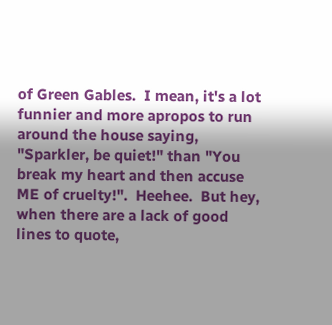of Green Gables.  I mean, it's a lot funnier and more apropos to run around the house saying, "Sparkler, be quiet!" than "You break my heart and then accuse ME of cruelty!".  Heehee.  But hey, when there are a lack of good lines to quote,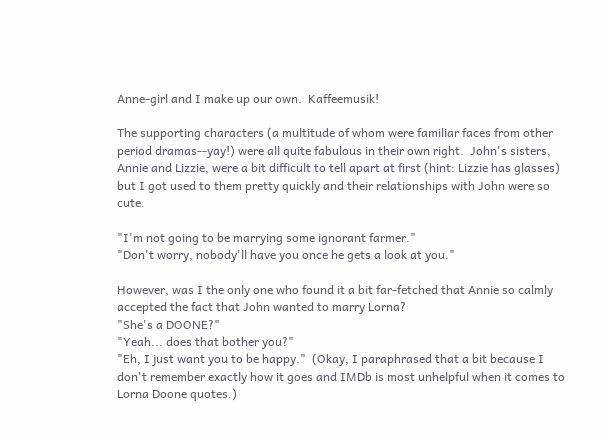Anne-girl and I make up our own.  Kaffeemusik!

The supporting characters (a multitude of whom were familiar faces from other period dramas--yay!) were all quite fabulous in their own right.  John's sisters, Annie and Lizzie, were a bit difficult to tell apart at first (hint: Lizzie has glasses) but I got used to them pretty quickly and their relationships with John were so cute.

"I'm not going to be marrying some ignorant farmer."
"Don't worry, nobody'll have you once he gets a look at you."

However, was I the only one who found it a bit far-fetched that Annie so calmly accepted the fact that John wanted to marry Lorna?
"She's a DOONE?"
"Yeah... does that bother you?"
"Eh, I just want you to be happy."  (Okay, I paraphrased that a bit because I don't remember exactly how it goes and IMDb is most unhelpful when it comes to Lorna Doone quotes.)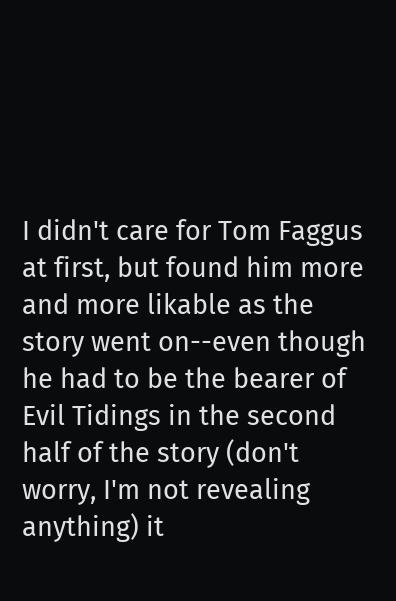I didn't care for Tom Faggus at first, but found him more and more likable as the story went on--even though he had to be the bearer of Evil Tidings in the second half of the story (don't worry, I'm not revealing anything) it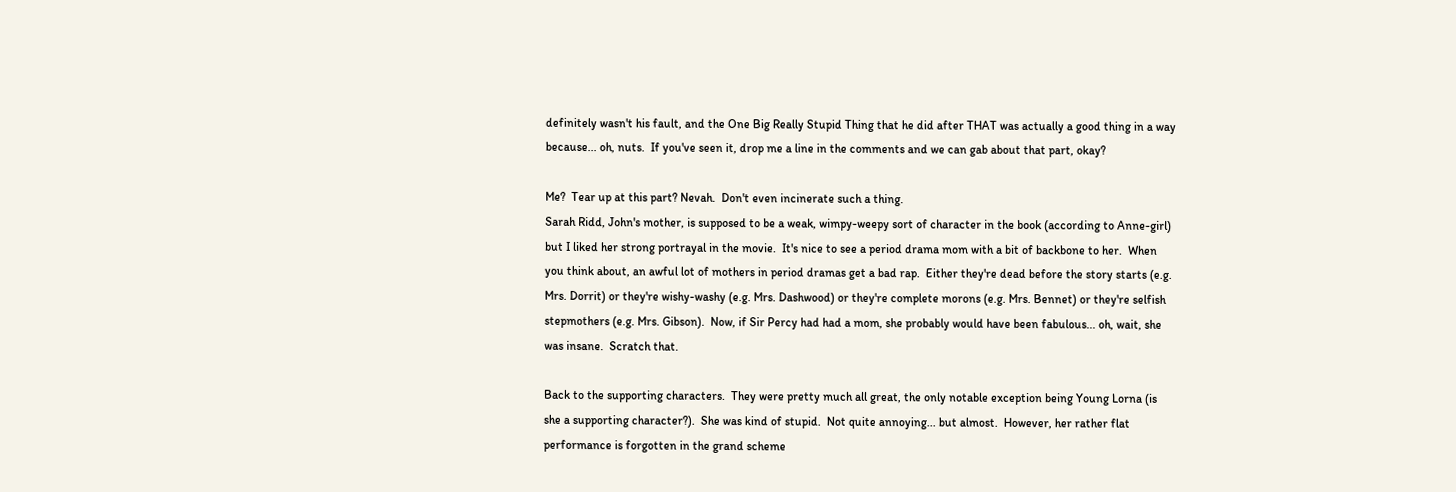definitely wasn't his fault, and the One Big Really Stupid Thing that he did after THAT was actually a good thing in a way because... oh, nuts.  If you've seen it, drop me a line in the comments and we can gab about that part, okay?

Me?  Tear up at this part? Nevah.  Don't even incinerate such a thing.
Sarah Ridd, John's mother, is supposed to be a weak, wimpy-weepy sort of character in the book (according to Anne-girl) but I liked her strong portrayal in the movie.  It's nice to see a period drama mom with a bit of backbone to her.  When you think about, an awful lot of mothers in period dramas get a bad rap.  Either they're dead before the story starts (e.g. Mrs. Dorrit) or they're wishy-washy (e.g. Mrs. Dashwood) or they're complete morons (e.g. Mrs. Bennet) or they're selfish stepmothers (e.g. Mrs. Gibson).  Now, if Sir Percy had had a mom, she probably would have been fabulous... oh, wait, she was insane.  Scratch that.

Back to the supporting characters.  They were pretty much all great, the only notable exception being Young Lorna (is she a supporting character?).  She was kind of stupid.  Not quite annoying... but almost.  However, her rather flat performance is forgotten in the grand scheme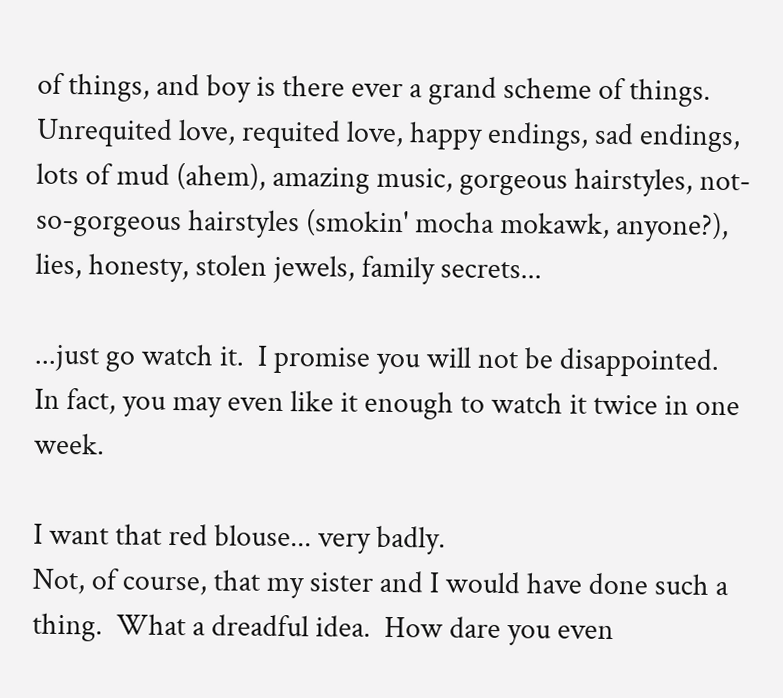of things, and boy is there ever a grand scheme of things.  Unrequited love, requited love, happy endings, sad endings, lots of mud (ahem), amazing music, gorgeous hairstyles, not-so-gorgeous hairstyles (smokin' mocha mokawk, anyone?), lies, honesty, stolen jewels, family secrets...

...just go watch it.  I promise you will not be disappointed.  In fact, you may even like it enough to watch it twice in one week.

I want that red blouse... very badly.
Not, of course, that my sister and I would have done such a thing.  What a dreadful idea.  How dare you even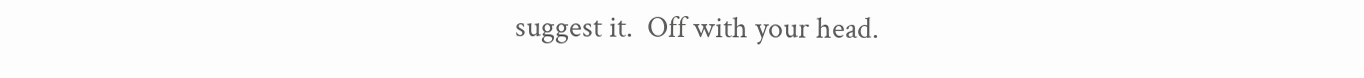suggest it.  Off with your head.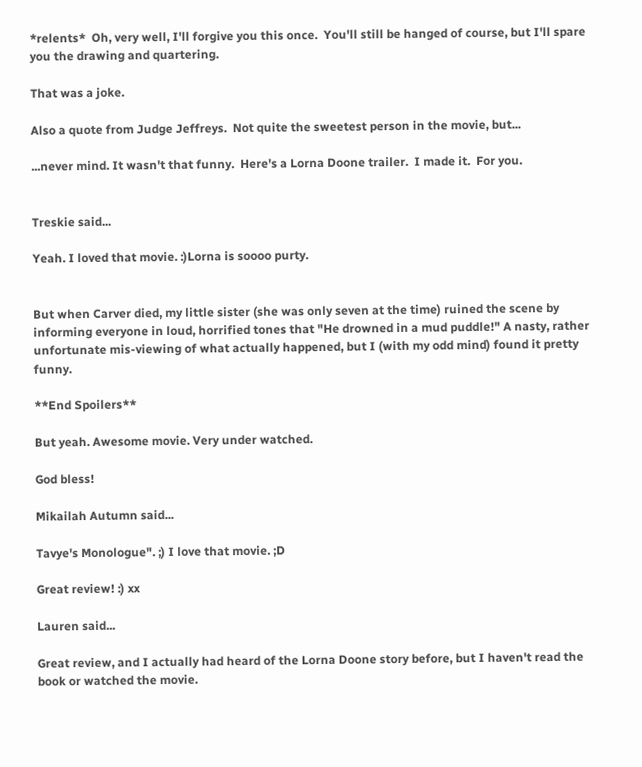*relents*  Oh, very well, I'll forgive you this once.  You'll still be hanged of course, but I'll spare you the drawing and quartering.

That was a joke.

Also a quote from Judge Jeffreys.  Not quite the sweetest person in the movie, but...

...never mind. It wasn't that funny.  Here's a Lorna Doone trailer.  I made it.  For you.


Treskie said...

Yeah. I loved that movie. :)Lorna is soooo purty.


But when Carver died, my little sister (she was only seven at the time) ruined the scene by informing everyone in loud, horrified tones that "He drowned in a mud puddle!" A nasty, rather unfortunate mis-viewing of what actually happened, but I (with my odd mind) found it pretty funny.

**End Spoilers**

But yeah. Awesome movie. Very under watched.

God bless!

Mikailah Autumn said...

Tavye's Monologue". ;) I love that movie. ;D

Great review! :) xx

Lauren said...

Great review, and I actually had heard of the Lorna Doone story before, but I haven't read the book or watched the movie.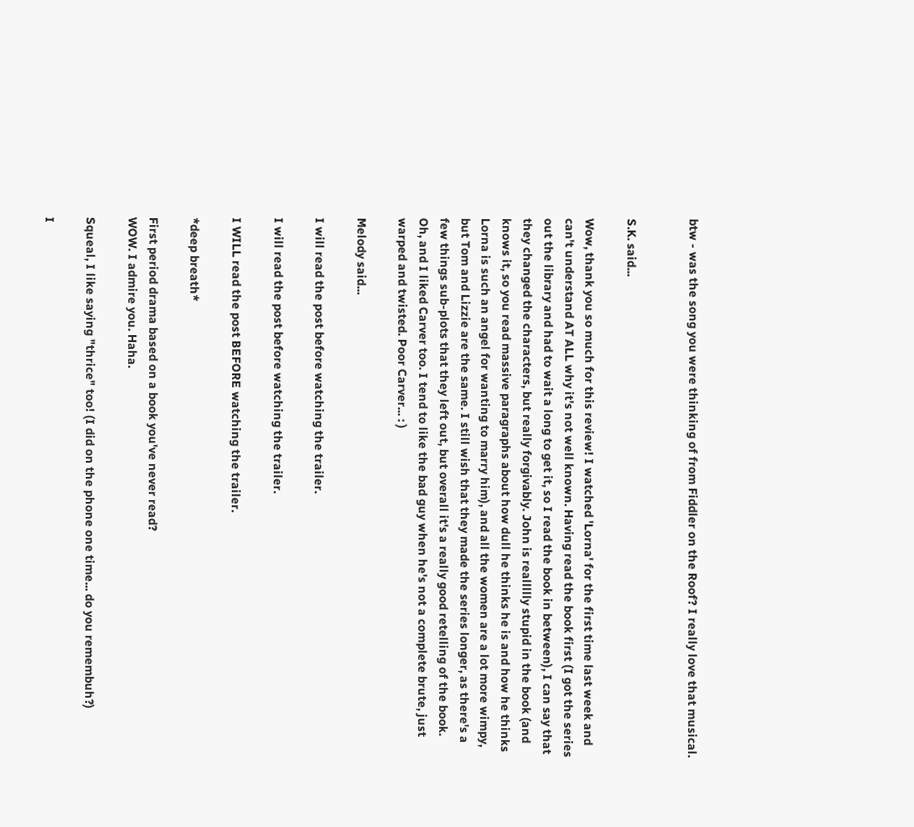btw - was the song you were thinking of from Fiddler on the Roof? I really love that musical.


S.K. said...

Wow, thank you so much for this review! I watched 'Lorna' for the first time last week and can't understand AT ALL why it's not well known. Having read the book first (I got the series out the library and had to wait a long to get it, so I read the book in between), I can say that they changed the characters, but really forgivably. John is reallllly stupid in the book (and knows it, so you read massive paragraphs about how dull he thinks he is and how he thinks Lorna is such an angel for wanting to marry him), and all the women are a lot more wimpy, but Tom and Lizzie are the same. I still wish that they made the series longer, as there's a few things sub-plots that they left out, but overall it's a really good retelling of the book.
Oh, and I liked Carver too. I tend to like the bad guy when he's not a complete brute, just warped and twisted. Poor Carver... : )

Melody said...

I will read the post before watching the trailer.

I will read the post before watching the trailer.

I WILL read the post BEFORE watching the trailer.

*deep breath*

First period drama based on a book you've never read?
WOW. I admire you. Haha.

Squeal, I like saying "thrice" too! (I did on the phone one time... do you remembuh?)

I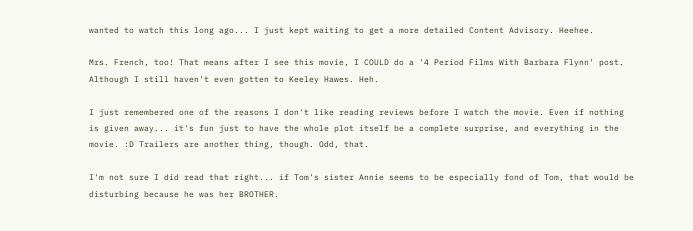wanted to watch this long ago... I just kept waiting to get a more detailed Content Advisory. Heehee.

Mrs. French, too! That means after I see this movie, I COULD do a '4 Period Films With Barbara Flynn' post. Although I still haven't even gotten to Keeley Hawes. Heh.

I just remembered one of the reasons I don't like reading reviews before I watch the movie. Even if nothing is given away... it's fun just to have the whole plot itself be a complete surprise, and everything in the movie. :D Trailers are another thing, though. Odd, that.

I'm not sure I did read that right... if Tom's sister Annie seems to be especially fond of Tom, that would be disturbing because he was her BROTHER.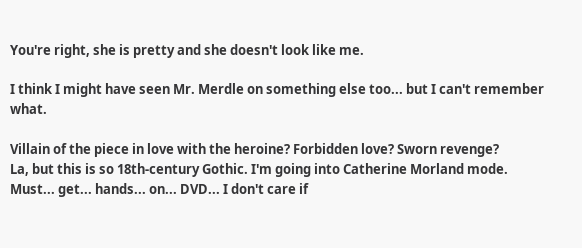You're right, she is pretty and she doesn't look like me.

I think I might have seen Mr. Merdle on something else too... but I can't remember what.

Villain of the piece in love with the heroine? Forbidden love? Sworn revenge?
La, but this is so 18th-century Gothic. I'm going into Catherine Morland mode. Must... get... hands... on... DVD... I don't care if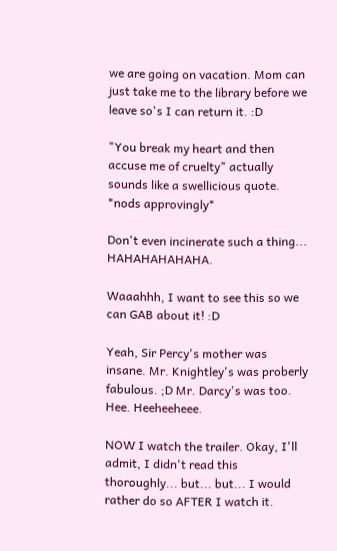we are going on vacation. Mom can just take me to the library before we leave so's I can return it. :D

"You break my heart and then accuse me of cruelty" actually sounds like a swellicious quote. *nods approvingly*

Don't even incinerate such a thing... HAHAHAHAHAHA.

Waaahhh, I want to see this so we can GAB about it! :D

Yeah, Sir Percy's mother was insane. Mr. Knightley's was proberly fabulous. ;D Mr. Darcy's was too.
Hee. Heeheeheee.

NOW I watch the trailer. Okay, I'll admit, I didn't read this thoroughly... but... but... I would rather do so AFTER I watch it.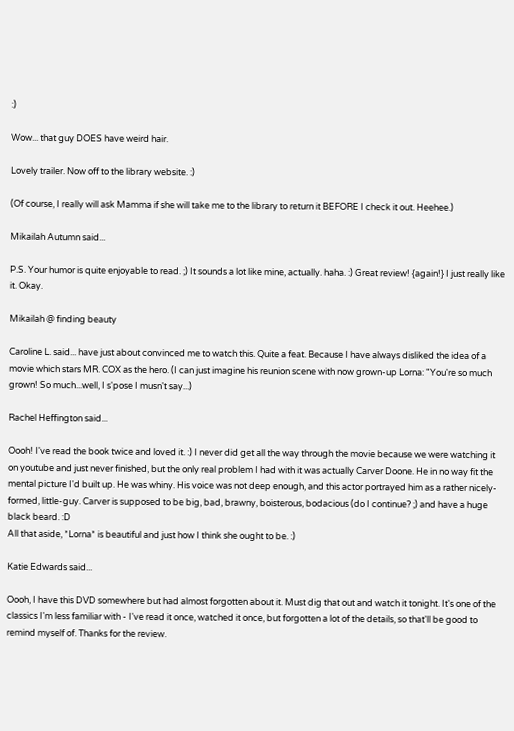:)

Wow... that guy DOES have weird hair.

Lovely trailer. Now off to the library website. :)

(Of course, I really will ask Mamma if she will take me to the library to return it BEFORE I check it out. Heehee.)

Mikailah Autumn said...

P.S. Your humor is quite enjoyable to read. ;) It sounds a lot like mine, actually. haha. :) Great review! {again!} I just really like it. Okay.

Mikailah @ finding beauty

Caroline L. said... have just about convinced me to watch this. Quite a feat. Because I have always disliked the idea of a movie which stars MR. COX as the hero. (I can just imagine his reunion scene with now grown-up Lorna: "You're so much grown! So much...well, I s'pose I musn't say...)

Rachel Heffington said...

Oooh! I've read the book twice and loved it. :) I never did get all the way through the movie because we were watching it on youtube and just never finished, but the only real problem I had with it was actually Carver Doone. He in no way fit the mental picture I'd built up. He was whiny. His voice was not deep enough, and this actor portrayed him as a rather nicely-formed, little-guy. Carver is supposed to be big, bad, brawny, boisterous, bodacious (do I continue? ;) and have a huge black beard. :D
All that aside, *Lorna* is beautiful and just how I think she ought to be. :)

Katie Edwards said...

Oooh, I have this DVD somewhere but had almost forgotten about it. Must dig that out and watch it tonight. It's one of the classics I'm less familiar with - I've read it once, watched it once, but forgotten a lot of the details, so that'll be good to remind myself of. Thanks for the review.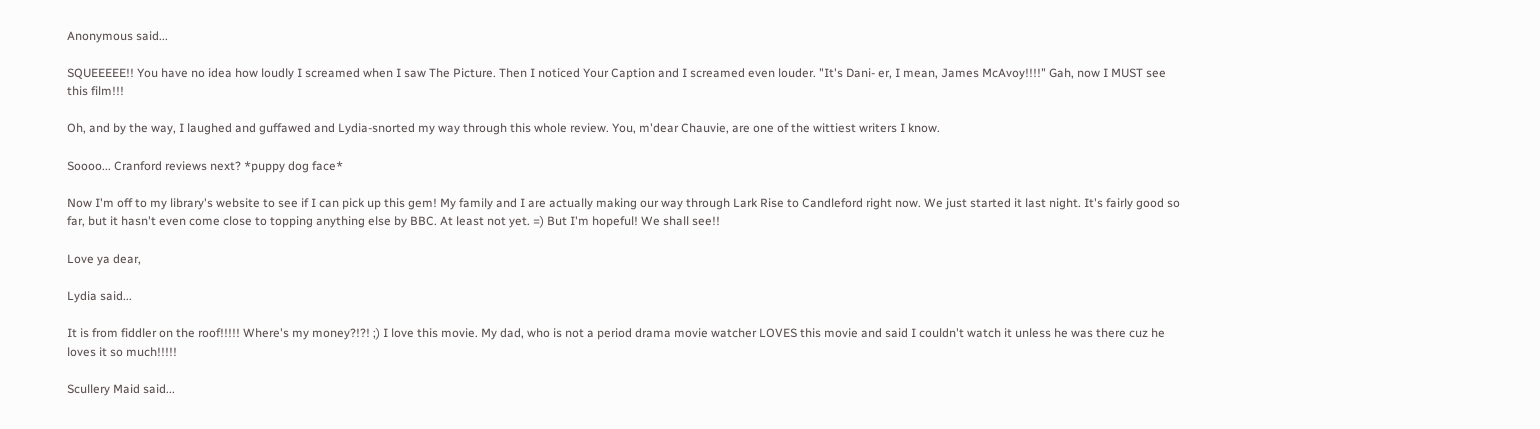Anonymous said...

SQUEEEEE!! You have no idea how loudly I screamed when I saw The Picture. Then I noticed Your Caption and I screamed even louder. "It's Dani- er, I mean, James McAvoy!!!!" Gah, now I MUST see this film!!!

Oh, and by the way, I laughed and guffawed and Lydia-snorted my way through this whole review. You, m'dear Chauvie, are one of the wittiest writers I know.

Soooo... Cranford reviews next? *puppy dog face*

Now I'm off to my library's website to see if I can pick up this gem! My family and I are actually making our way through Lark Rise to Candleford right now. We just started it last night. It's fairly good so far, but it hasn't even come close to topping anything else by BBC. At least not yet. =) But I'm hopeful! We shall see!!

Love ya dear,

Lydia said...

It is from fiddler on the roof!!!!! Where's my money?!?! ;) I love this movie. My dad, who is not a period drama movie watcher LOVES this movie and said I couldn't watch it unless he was there cuz he loves it so much!!!!!

Scullery Maid said...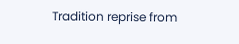Tradition reprise from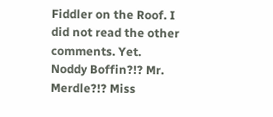Fiddler on the Roof. I did not read the other comments. Yet.
Noddy Boffin?!? Mr. Merdle?!? Miss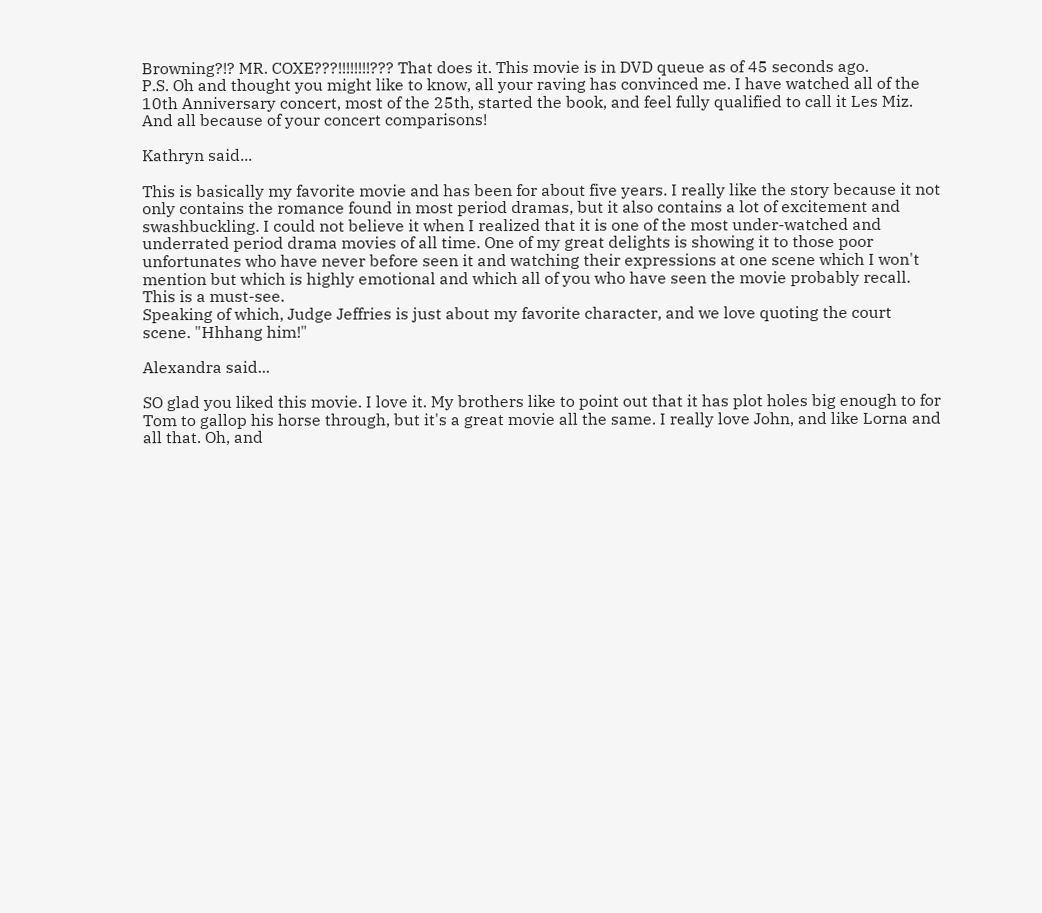Browning?!? MR. COXE???!!!!!!!!??? That does it. This movie is in DVD queue as of 45 seconds ago.
P.S. Oh and thought you might like to know, all your raving has convinced me. I have watched all of the 10th Anniversary concert, most of the 25th, started the book, and feel fully qualified to call it Les Miz. And all because of your concert comparisons!

Kathryn said...

This is basically my favorite movie and has been for about five years. I really like the story because it not only contains the romance found in most period dramas, but it also contains a lot of excitement and swashbuckling. I could not believe it when I realized that it is one of the most under-watched and underrated period drama movies of all time. One of my great delights is showing it to those poor unfortunates who have never before seen it and watching their expressions at one scene which I won't mention but which is highly emotional and which all of you who have seen the movie probably recall.
This is a must-see.
Speaking of which, Judge Jeffries is just about my favorite character, and we love quoting the court scene. "Hhhang him!"

Alexandra said...

SO glad you liked this movie. I love it. My brothers like to point out that it has plot holes big enough to for Tom to gallop his horse through, but it's a great movie all the same. I really love John, and like Lorna and all that. Oh, and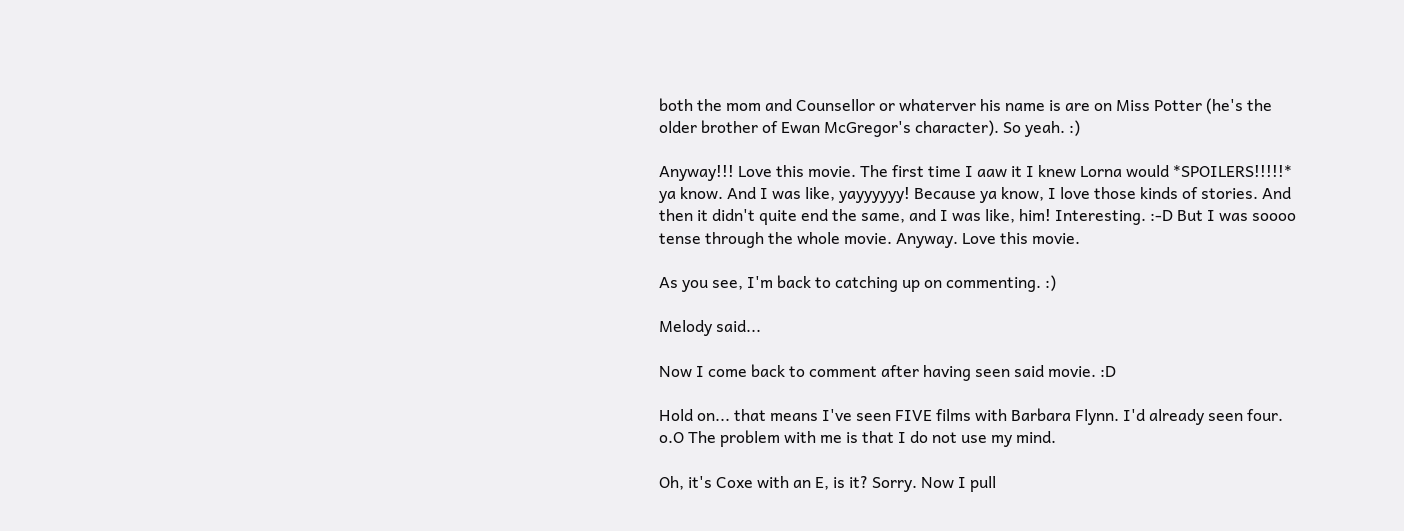both the mom and Counsellor or whaterver his name is are on Miss Potter (he's the older brother of Ewan McGregor's character). So yeah. :)

Anyway!!! Love this movie. The first time I aaw it I knew Lorna would *SPOILERS!!!!!* ya know. And I was like, yayyyyyy! Because ya know, I love those kinds of stories. And then it didn't quite end the same, and I was like, him! Interesting. :-D But I was soooo tense through the whole movie. Anyway. Love this movie.

As you see, I'm back to catching up on commenting. :)

Melody said...

Now I come back to comment after having seen said movie. :D

Hold on... that means I've seen FIVE films with Barbara Flynn. I'd already seen four. o.O The problem with me is that I do not use my mind.

Oh, it's Coxe with an E, is it? Sorry. Now I pull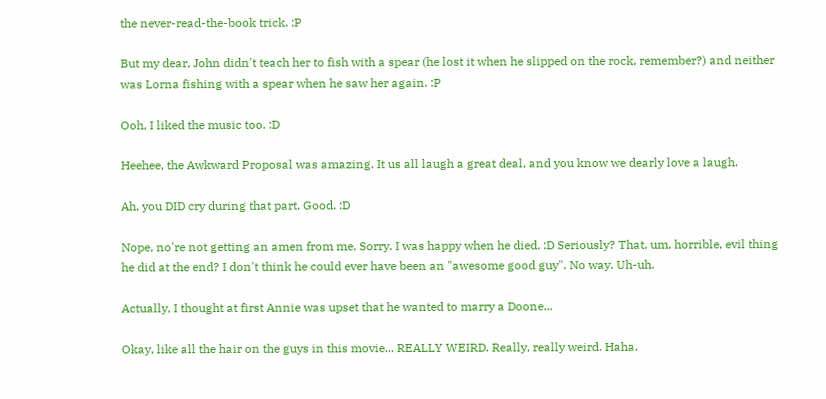the never-read-the-book trick. :P

But my dear, John didn't teach her to fish with a spear (he lost it when he slipped on the rock, remember?) and neither was Lorna fishing with a spear when he saw her again. :P

Ooh, I liked the music too. :D

Heehee, the Awkward Proposal was amazing. It us all laugh a great deal, and you know we dearly love a laugh.

Ah, you DID cry during that part. Good. :D

Nope, no're not getting an amen from me. Sorry. I was happy when he died. :D Seriously? That, um, horrible, evil thing he did at the end? I don't think he could ever have been an "awesome good guy". No way. Uh-uh.

Actually, I thought at first Annie was upset that he wanted to marry a Doone...

Okay, like all the hair on the guys in this movie... REALLY WEIRD. Really, really weird. Haha.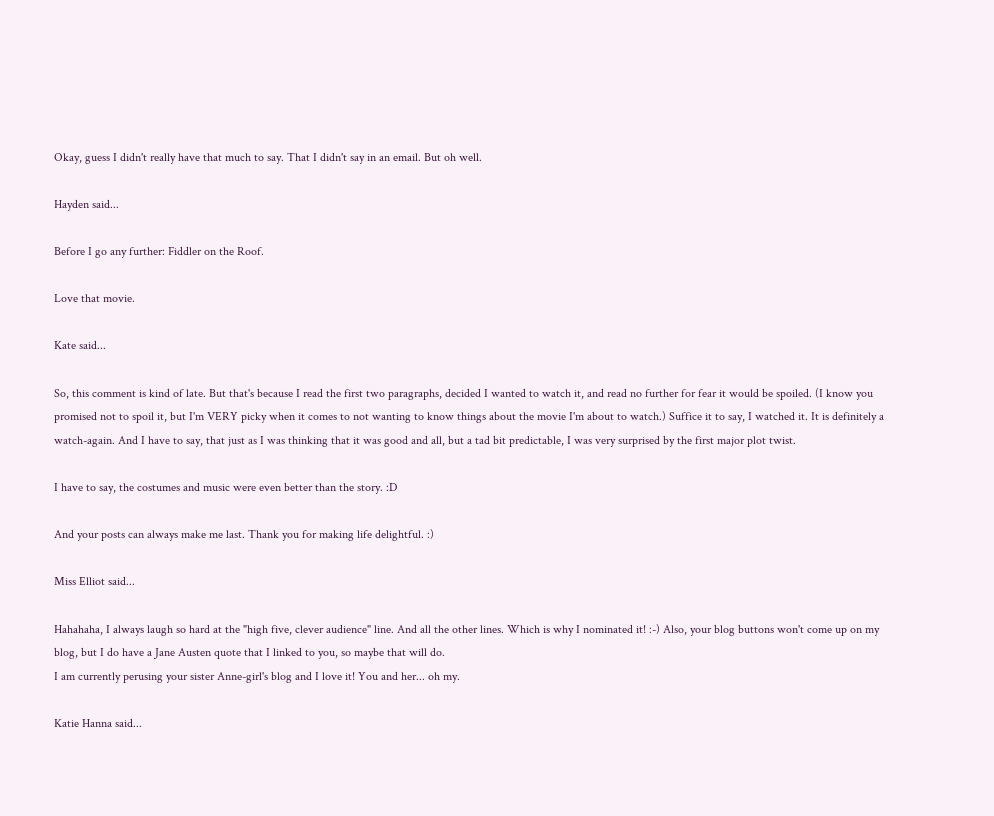Okay, guess I didn't really have that much to say. That I didn't say in an email. But oh well.

Hayden said...

Before I go any further: Fiddler on the Roof.

Love that movie.

Kate said...

So, this comment is kind of late. But that's because I read the first two paragraphs, decided I wanted to watch it, and read no further for fear it would be spoiled. (I know you promised not to spoil it, but I'm VERY picky when it comes to not wanting to know things about the movie I'm about to watch.) Suffice it to say, I watched it. It is definitely a watch-again. And I have to say, that just as I was thinking that it was good and all, but a tad bit predictable, I was very surprised by the first major plot twist.

I have to say, the costumes and music were even better than the story. :D

And your posts can always make me last. Thank you for making life delightful. :)

Miss Elliot said...

Hahahaha, I always laugh so hard at the "high five, clever audience" line. And all the other lines. Which is why I nominated it! :-) Also, your blog buttons won't come up on my blog, but I do have a Jane Austen quote that I linked to you, so maybe that will do.
I am currently perusing your sister Anne-girl's blog and I love it! You and her... oh my.

Katie Hanna said...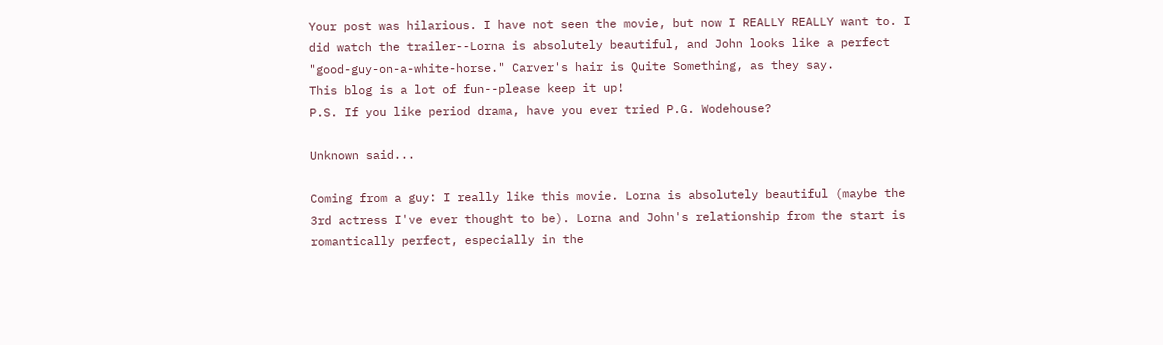Your post was hilarious. I have not seen the movie, but now I REALLY REALLY want to. I did watch the trailer--Lorna is absolutely beautiful, and John looks like a perfect "good-guy-on-a-white-horse." Carver's hair is Quite Something, as they say.
This blog is a lot of fun--please keep it up!
P.S. If you like period drama, have you ever tried P.G. Wodehouse?

Unknown said...

Coming from a guy: I really like this movie. Lorna is absolutely beautiful (maybe the 3rd actress I've ever thought to be). Lorna and John's relationship from the start is romantically perfect, especially in the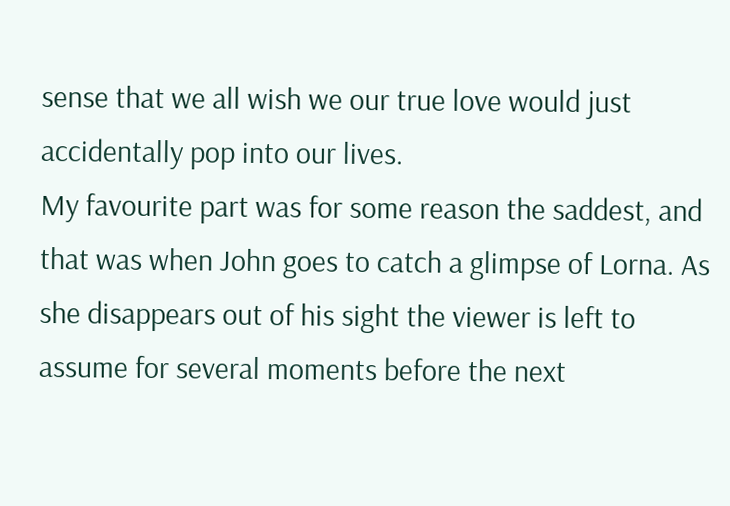sense that we all wish we our true love would just accidentally pop into our lives.
My favourite part was for some reason the saddest, and that was when John goes to catch a glimpse of Lorna. As she disappears out of his sight the viewer is left to assume for several moments before the next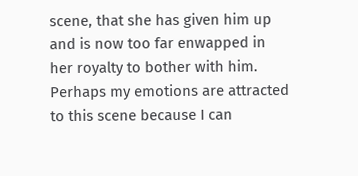scene, that she has given him up and is now too far enwapped in her royalty to bother with him. Perhaps my emotions are attracted to this scene because I can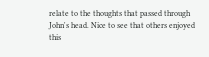relate to the thoughts that passed through John's head. Nice to see that others enjoyed this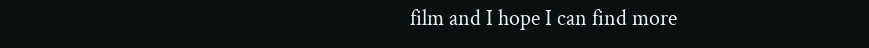film and I hope I can find more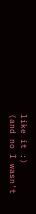like it :)
(and no I wasn't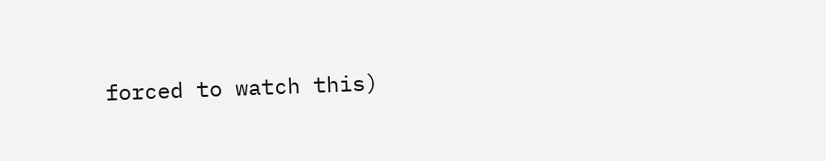forced to watch this)